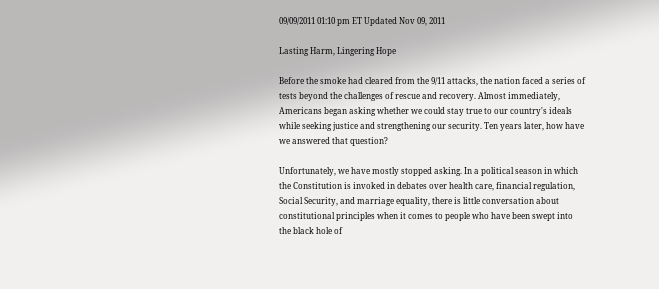09/09/2011 01:10 pm ET Updated Nov 09, 2011

Lasting Harm, Lingering Hope

Before the smoke had cleared from the 9/11 attacks, the nation faced a series of tests beyond the challenges of rescue and recovery. Almost immediately, Americans began asking whether we could stay true to our country's ideals while seeking justice and strengthening our security. Ten years later, how have we answered that question?

Unfortunately, we have mostly stopped asking. In a political season in which the Constitution is invoked in debates over health care, financial regulation, Social Security, and marriage equality, there is little conversation about constitutional principles when it comes to people who have been swept into the black hole of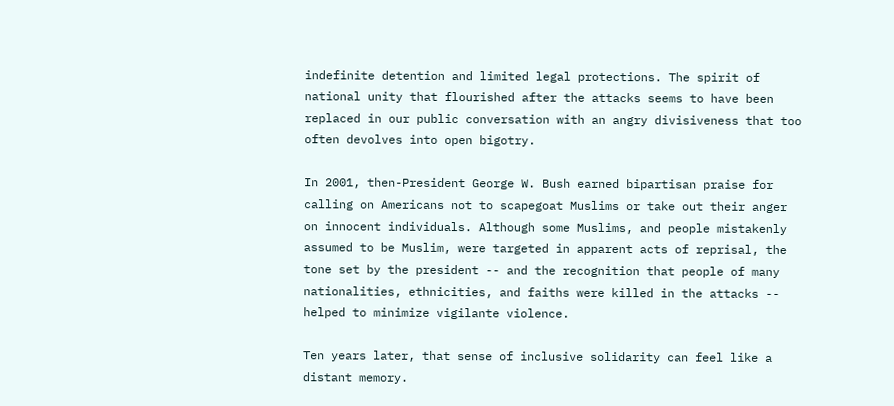indefinite detention and limited legal protections. The spirit of national unity that flourished after the attacks seems to have been replaced in our public conversation with an angry divisiveness that too often devolves into open bigotry.

In 2001, then-President George W. Bush earned bipartisan praise for calling on Americans not to scapegoat Muslims or take out their anger on innocent individuals. Although some Muslims, and people mistakenly assumed to be Muslim, were targeted in apparent acts of reprisal, the tone set by the president -- and the recognition that people of many nationalities, ethnicities, and faiths were killed in the attacks -- helped to minimize vigilante violence.

Ten years later, that sense of inclusive solidarity can feel like a distant memory.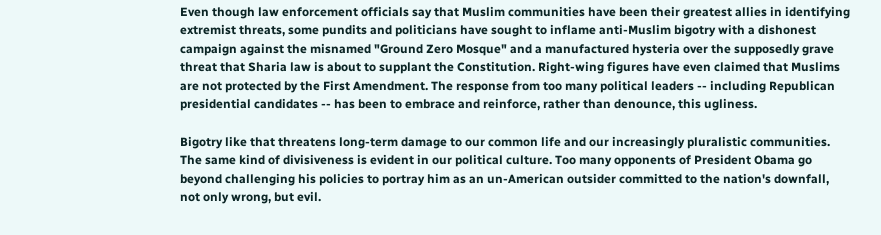Even though law enforcement officials say that Muslim communities have been their greatest allies in identifying extremist threats, some pundits and politicians have sought to inflame anti-Muslim bigotry with a dishonest campaign against the misnamed "Ground Zero Mosque" and a manufactured hysteria over the supposedly grave threat that Sharia law is about to supplant the Constitution. Right-wing figures have even claimed that Muslims are not protected by the First Amendment. The response from too many political leaders -- including Republican presidential candidates -- has been to embrace and reinforce, rather than denounce, this ugliness.

Bigotry like that threatens long-term damage to our common life and our increasingly pluralistic communities. The same kind of divisiveness is evident in our political culture. Too many opponents of President Obama go beyond challenging his policies to portray him as an un-American outsider committed to the nation's downfall, not only wrong, but evil.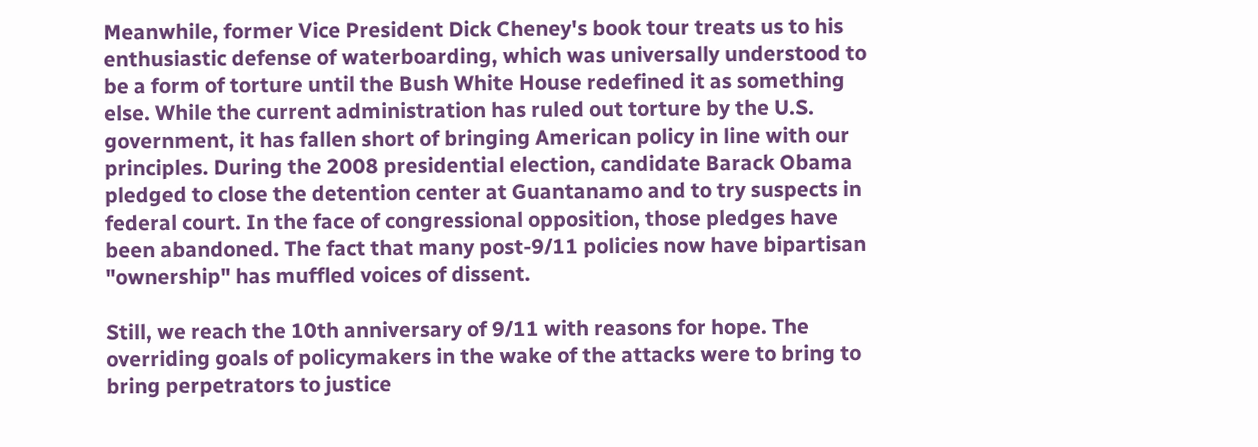Meanwhile, former Vice President Dick Cheney's book tour treats us to his enthusiastic defense of waterboarding, which was universally understood to be a form of torture until the Bush White House redefined it as something else. While the current administration has ruled out torture by the U.S. government, it has fallen short of bringing American policy in line with our principles. During the 2008 presidential election, candidate Barack Obama pledged to close the detention center at Guantanamo and to try suspects in federal court. In the face of congressional opposition, those pledges have been abandoned. The fact that many post-9/11 policies now have bipartisan "ownership" has muffled voices of dissent.

Still, we reach the 10th anniversary of 9/11 with reasons for hope. The overriding goals of policymakers in the wake of the attacks were to bring to bring perpetrators to justice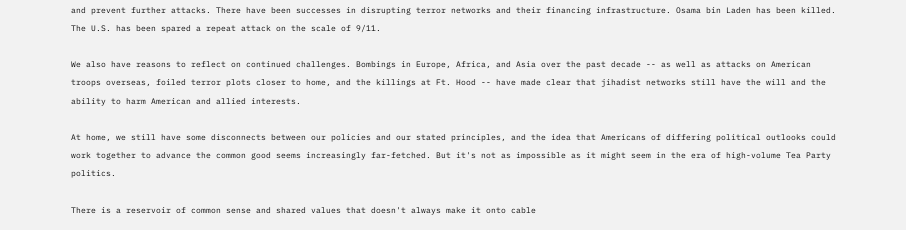and prevent further attacks. There have been successes in disrupting terror networks and their financing infrastructure. Osama bin Laden has been killed. The U.S. has been spared a repeat attack on the scale of 9/11.

We also have reasons to reflect on continued challenges. Bombings in Europe, Africa, and Asia over the past decade -- as well as attacks on American troops overseas, foiled terror plots closer to home, and the killings at Ft. Hood -- have made clear that jihadist networks still have the will and the ability to harm American and allied interests.

At home, we still have some disconnects between our policies and our stated principles, and the idea that Americans of differing political outlooks could work together to advance the common good seems increasingly far-fetched. But it's not as impossible as it might seem in the era of high-volume Tea Party politics.

There is a reservoir of common sense and shared values that doesn't always make it onto cable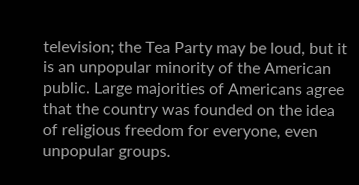television; the Tea Party may be loud, but it is an unpopular minority of the American public. Large majorities of Americans agree that the country was founded on the idea of religious freedom for everyone, even unpopular groups.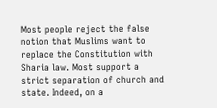Most people reject the false notion that Muslims want to replace the Constitution with Sharia law. Most support a strict separation of church and state. Indeed, on a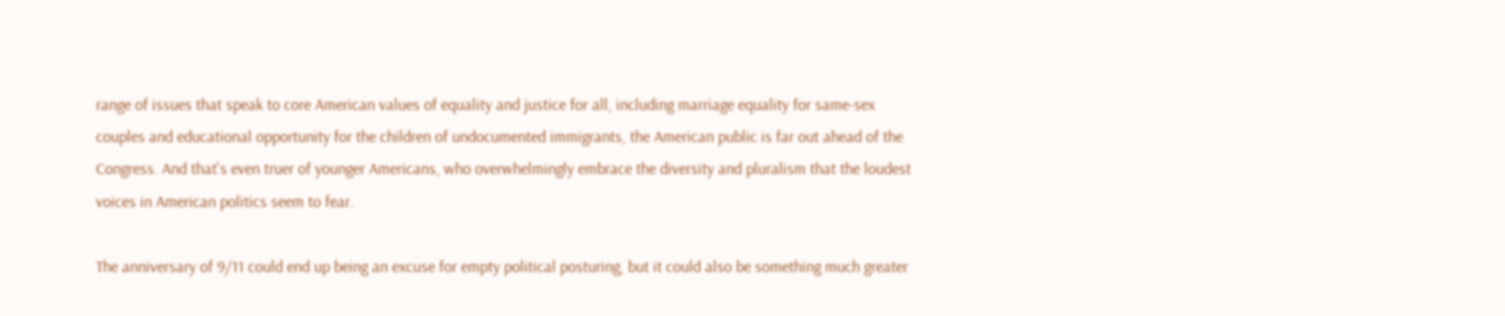range of issues that speak to core American values of equality and justice for all, including marriage equality for same-sex couples and educational opportunity for the children of undocumented immigrants, the American public is far out ahead of the Congress. And that's even truer of younger Americans, who overwhelmingly embrace the diversity and pluralism that the loudest voices in American politics seem to fear.

The anniversary of 9/11 could end up being an excuse for empty political posturing, but it could also be something much greater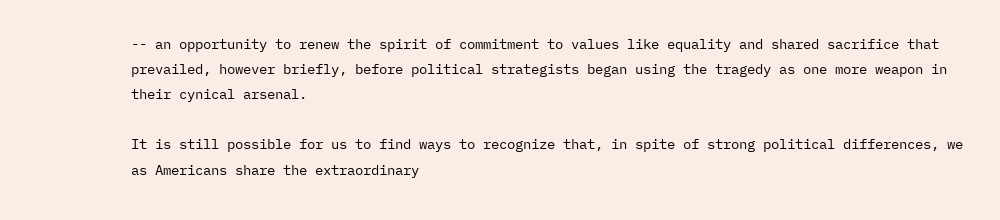-- an opportunity to renew the spirit of commitment to values like equality and shared sacrifice that prevailed, however briefly, before political strategists began using the tragedy as one more weapon in their cynical arsenal.

It is still possible for us to find ways to recognize that, in spite of strong political differences, we as Americans share the extraordinary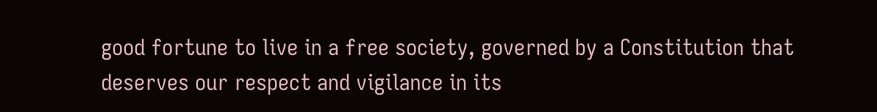good fortune to live in a free society, governed by a Constitution that deserves our respect and vigilance in its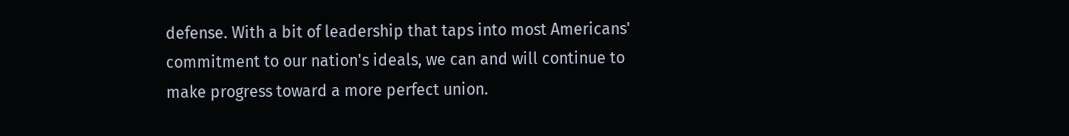defense. With a bit of leadership that taps into most Americans' commitment to our nation's ideals, we can and will continue to make progress toward a more perfect union.